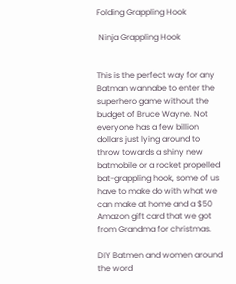Folding Grappling Hook

 Ninja Grappling Hook


This is the perfect way for any Batman wannabe to enter the superhero game without the budget of Bruce Wayne. Not everyone has a few billion dollars just lying around to throw towards a shiny new batmobile or a rocket propelled bat-grappling hook, some of us have to make do with what we can make at home and a $50 Amazon gift card that we got from Grandma for christmas.

DIY Batmen and women around the word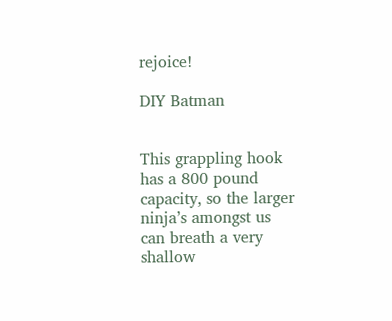rejoice!

DIY Batman


This grappling hook has a 800 pound capacity, so the larger ninja’s amongst us can breath a very shallow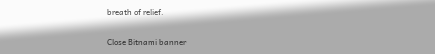breath of relief.

Close Bitnami banner